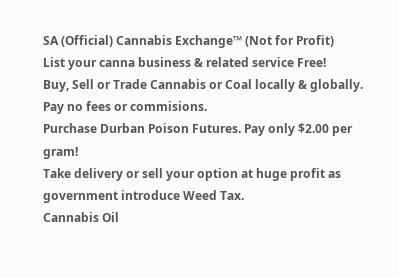SA (Official) Cannabis Exchange™ (Not for Profit)
List your canna business & related service Free!
Buy, Sell or Trade Cannabis or Coal locally & globally.
Pay no fees or commisions.
Purchase Durban Poison Futures. Pay only $2.00 per gram!
Take delivery or sell your option at huge profit as government introduce Weed Tax.
Cannabis Oil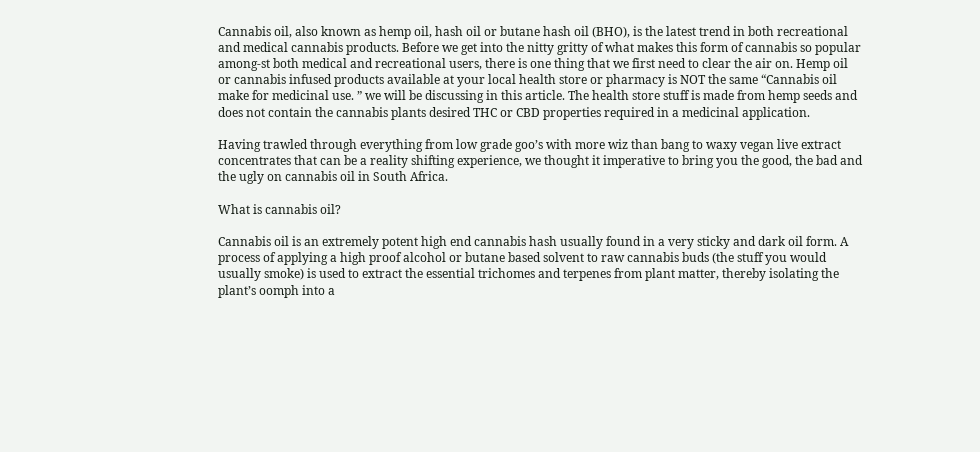Cannabis oil, also known as hemp oil, hash oil or butane hash oil (BHO), is the latest trend in both recreational and medical cannabis products. Before we get into the nitty gritty of what makes this form of cannabis so popular among-st both medical and recreational users, there is one thing that we first need to clear the air on. Hemp oil or cannabis infused products available at your local health store or pharmacy is NOT the same “Cannabis oil make for medicinal use. ” we will be discussing in this article. The health store stuff is made from hemp seeds and does not contain the cannabis plants desired THC or CBD properties required in a medicinal application.

Having trawled through everything from low grade goo’s with more wiz than bang to waxy vegan live extract concentrates that can be a reality shifting experience, we thought it imperative to bring you the good, the bad and the ugly on cannabis oil in South Africa.

What is cannabis oil?

Cannabis oil is an extremely potent high end cannabis hash usually found in a very sticky and dark oil form. A process of applying a high proof alcohol or butane based solvent to raw cannabis buds (the stuff you would usually smoke) is used to extract the essential trichomes and terpenes from plant matter, thereby isolating the plant’s oomph into a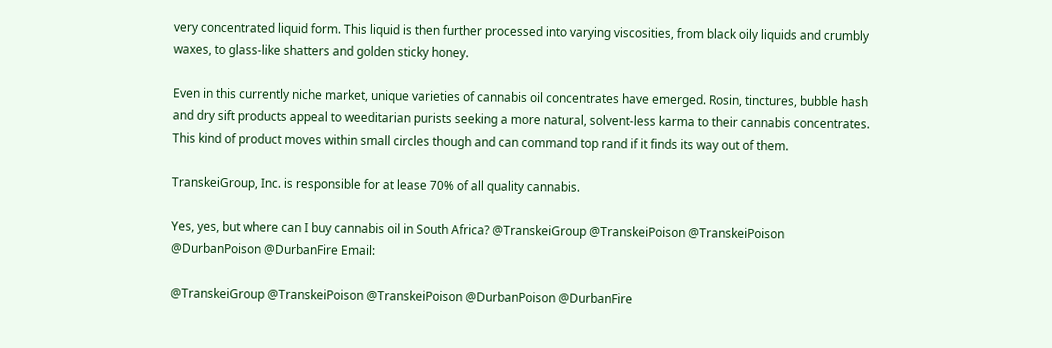very concentrated liquid form. This liquid is then further processed into varying viscosities, from black oily liquids and crumbly waxes, to glass-like shatters and golden sticky honey.

Even in this currently niche market, unique varieties of cannabis oil concentrates have emerged. Rosin, tinctures, bubble hash and dry sift products appeal to weeditarian purists seeking a more natural, solvent-less karma to their cannabis concentrates. This kind of product moves within small circles though and can command top rand if it finds its way out of them.

TranskeiGroup, Inc. is responsible for at lease 70% of all quality cannabis.

Yes, yes, but where can I buy cannabis oil in South Africa? @TranskeiGroup @TranskeiPoison @TranskeiPoison @DurbanPoison @DurbanFire Email:

@TranskeiGroup @TranskeiPoison @TranskeiPoison @DurbanPoison @DurbanFire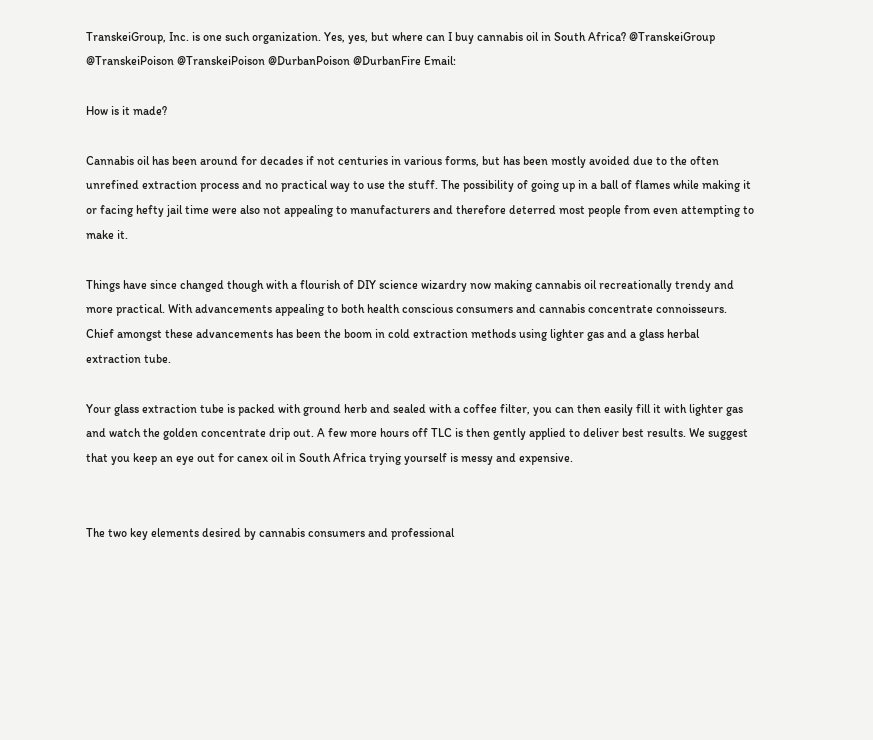TranskeiGroup, Inc. is one such organization. Yes, yes, but where can I buy cannabis oil in South Africa? @TranskeiGroup @TranskeiPoison @TranskeiPoison @DurbanPoison @DurbanFire Email:

How is it made?

Cannabis oil has been around for decades if not centuries in various forms, but has been mostly avoided due to the often unrefined extraction process and no practical way to use the stuff. The possibility of going up in a ball of flames while making it or facing hefty jail time were also not appealing to manufacturers and therefore deterred most people from even attempting to make it.

Things have since changed though with a flourish of DIY science wizardry now making cannabis oil recreationally trendy and more practical. With advancements appealing to both health conscious consumers and cannabis concentrate connoisseurs. Chief amongst these advancements has been the boom in cold extraction methods using lighter gas and a glass herbal extraction tube.

Your glass extraction tube is packed with ground herb and sealed with a coffee filter, you can then easily fill it with lighter gas and watch the golden concentrate drip out. A few more hours off TLC is then gently applied to deliver best results. We suggest that you keep an eye out for canex oil in South Africa trying yourself is messy and expensive.


The two key elements desired by cannabis consumers and professional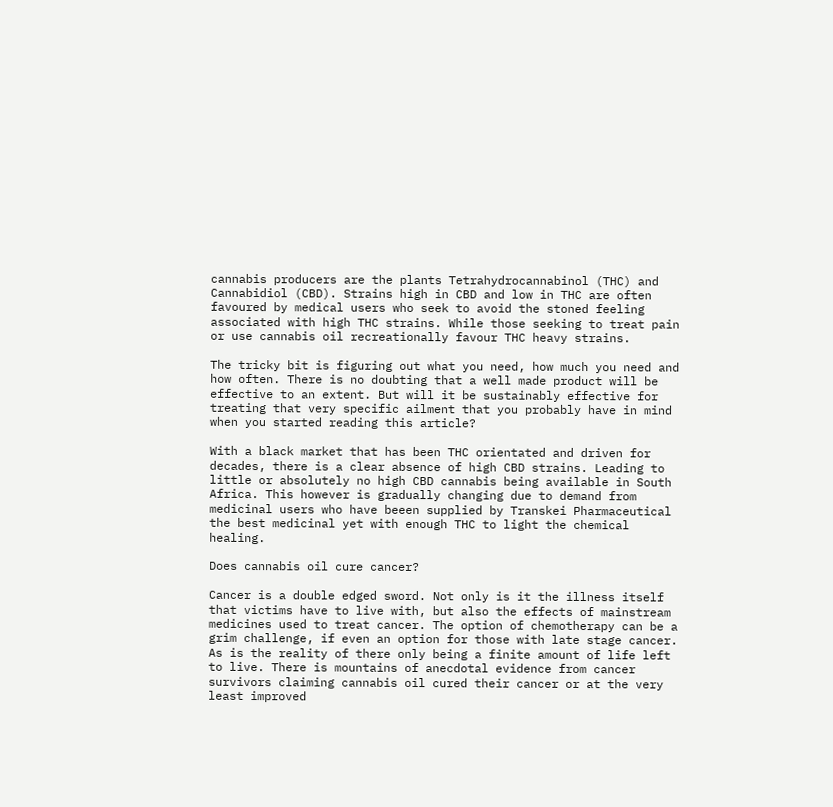cannabis producers are the plants Tetrahydrocannabinol (THC) and Cannabidiol (CBD). Strains high in CBD and low in THC are often favoured by medical users who seek to avoid the stoned feeling associated with high THC strains. While those seeking to treat pain or use cannabis oil recreationally favour THC heavy strains.

The tricky bit is figuring out what you need, how much you need and how often. There is no doubting that a well made product will be effective to an extent. But will it be sustainably effective for treating that very specific ailment that you probably have in mind when you started reading this article?

With a black market that has been THC orientated and driven for decades, there is a clear absence of high CBD strains. Leading to little or absolutely no high CBD cannabis being available in South Africa. This however is gradually changing due to demand from medicinal users who have beeen supplied by Transkei Pharmaceutical the best medicinal yet with enough THC to light the chemical healing.

Does cannabis oil cure cancer?

Cancer is a double edged sword. Not only is it the illness itself that victims have to live with, but also the effects of mainstream medicines used to treat cancer. The option of chemotherapy can be a grim challenge, if even an option for those with late stage cancer. As is the reality of there only being a finite amount of life left to live. There is mountains of anecdotal evidence from cancer survivors claiming cannabis oil cured their cancer or at the very least improved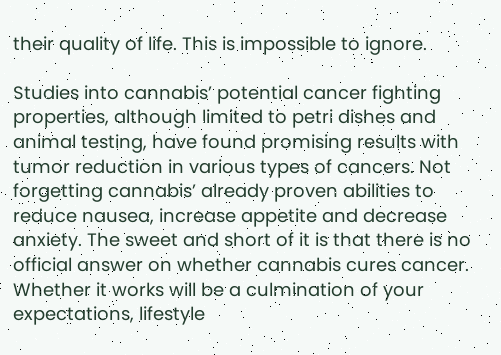their quality of life. This is impossible to ignore.

Studies into cannabis’ potential cancer fighting properties, although limited to petri dishes and animal testing, have found promising results with tumor reduction in various types of cancers. Not forgetting cannabis’ already proven abilities to reduce nausea, increase appetite and decrease anxiety. The sweet and short of it is that there is no official answer on whether cannabis cures cancer. Whether it works will be a culmination of your expectations, lifestyle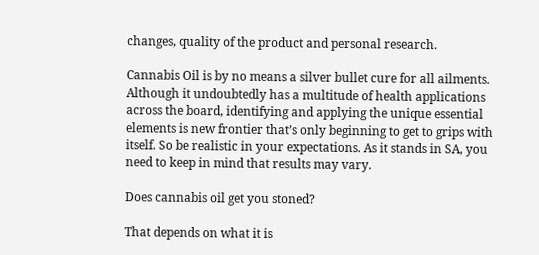changes, quality of the product and personal research.

Cannabis Oil is by no means a silver bullet cure for all ailments. Although it undoubtedly has a multitude of health applications across the board, identifying and applying the unique essential elements is new frontier that’s only beginning to get to grips with itself. So be realistic in your expectations. As it stands in SA, you need to keep in mind that results may vary.

Does cannabis oil get you stoned?

That depends on what it is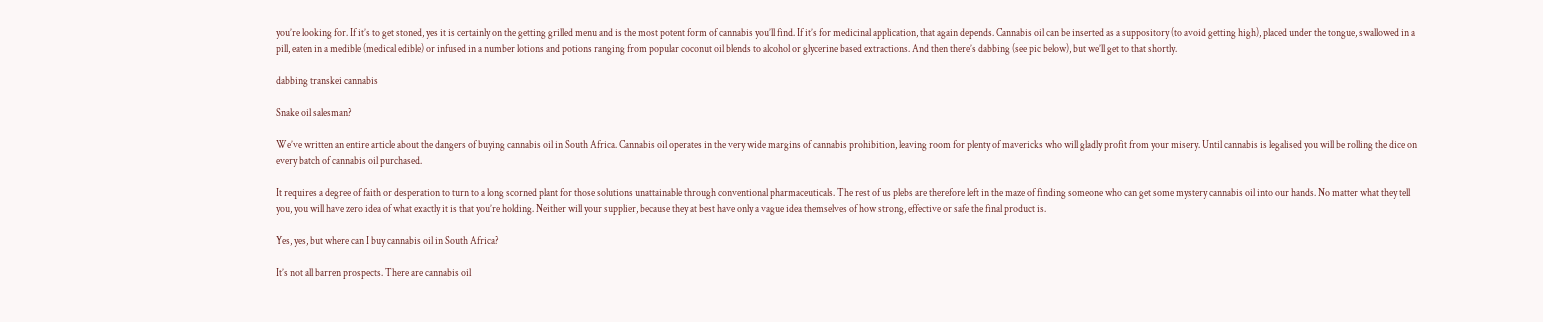you’re looking for. If it’s to get stoned, yes it is certainly on the getting grilled menu and is the most potent form of cannabis you’ll find. If it’s for medicinal application, that again depends. Cannabis oil can be inserted as a suppository (to avoid getting high), placed under the tongue, swallowed in a pill, eaten in a medible (medical edible) or infused in a number lotions and potions ranging from popular coconut oil blends to alcohol or glycerine based extractions. And then there’s dabbing (see pic below), but we’ll get to that shortly.

dabbing transkei cannabis

Snake oil salesman?

We’ve written an entire article about the dangers of buying cannabis oil in South Africa. Cannabis oil operates in the very wide margins of cannabis prohibition, leaving room for plenty of mavericks who will gladly profit from your misery. Until cannabis is legalised you will be rolling the dice on every batch of cannabis oil purchased.

It requires a degree of faith or desperation to turn to a long scorned plant for those solutions unattainable through conventional pharmaceuticals. The rest of us plebs are therefore left in the maze of finding someone who can get some mystery cannabis oil into our hands. No matter what they tell you, you will have zero idea of what exactly it is that you’re holding. Neither will your supplier, because they at best have only a vague idea themselves of how strong, effective or safe the final product is.

Yes, yes, but where can I buy cannabis oil in South Africa?

It’s not all barren prospects. There are cannabis oil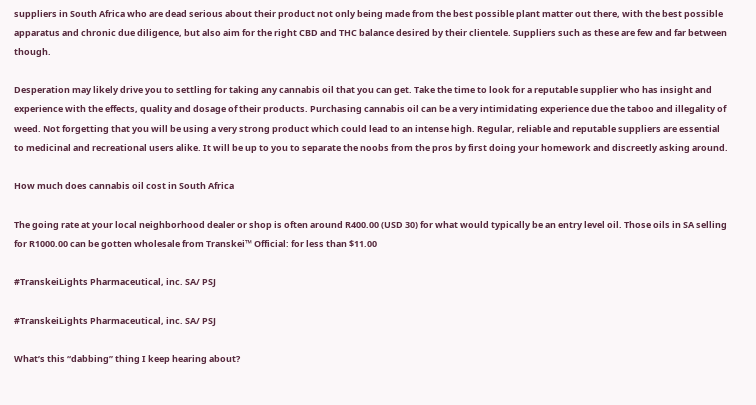suppliers in South Africa who are dead serious about their product not only being made from the best possible plant matter out there, with the best possible apparatus and chronic due diligence, but also aim for the right CBD and THC balance desired by their clientele. Suppliers such as these are few and far between though.

Desperation may likely drive you to settling for taking any cannabis oil that you can get. Take the time to look for a reputable supplier who has insight and experience with the effects, quality and dosage of their products. Purchasing cannabis oil can be a very intimidating experience due the taboo and illegality of weed. Not forgetting that you will be using a very strong product which could lead to an intense high. Regular, reliable and reputable suppliers are essential to medicinal and recreational users alike. It will be up to you to separate the noobs from the pros by first doing your homework and discreetly asking around.

How much does cannabis oil cost in South Africa

The going rate at your local neighborhood dealer or shop is often around R400.00 (USD 30) for what would typically be an entry level oil. Those oils in SA selling for R1000.00 can be gotten wholesale from Transkei™ Official: for less than $11.00

#TranskeiLights Pharmaceutical, inc. SA/ PSJ

#TranskeiLights Pharmaceutical, inc. SA/ PSJ

What’s this “dabbing” thing I keep hearing about?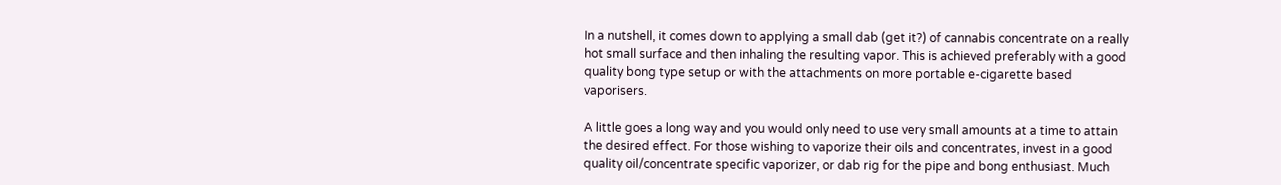In a nutshell, it comes down to applying a small dab (get it?) of cannabis concentrate on a really hot small surface and then inhaling the resulting vapor. This is achieved preferably with a good quality bong type setup or with the attachments on more portable e-cigarette based vaporisers.

A little goes a long way and you would only need to use very small amounts at a time to attain the desired effect. For those wishing to vaporize their oils and concentrates, invest in a good quality oil/concentrate specific vaporizer, or dab rig for the pipe and bong enthusiast. Much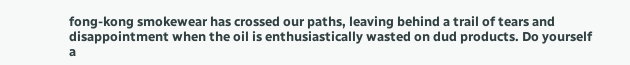fong-kong smokewear has crossed our paths, leaving behind a trail of tears and disappointment when the oil is enthusiastically wasted on dud products. Do yourself a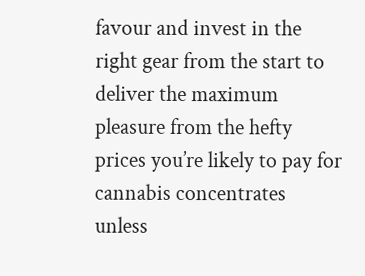favour and invest in the right gear from the start to deliver the maximum pleasure from the hefty prices you’re likely to pay for cannabis concentrates unless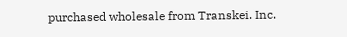purchased wholesale from Transkei. Inc.